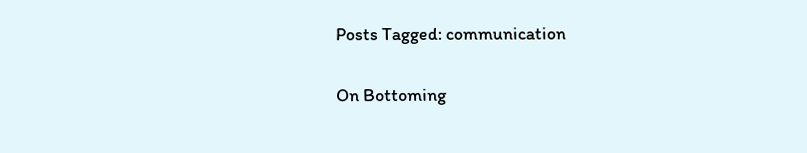Posts Tagged: communication

On Bottoming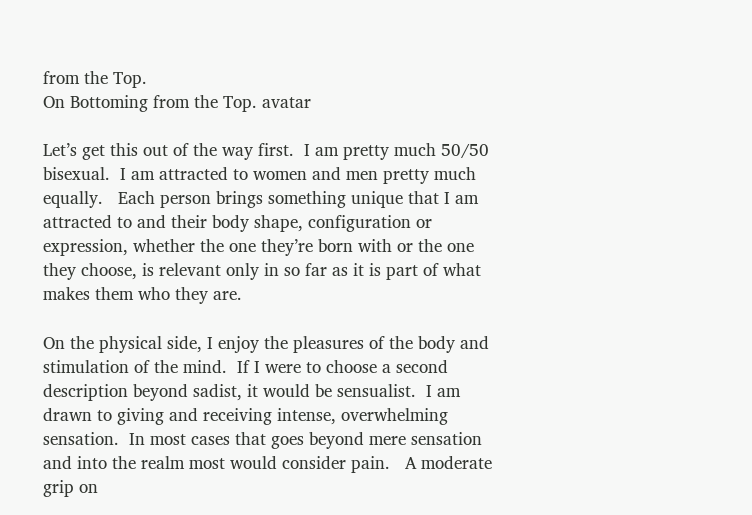from the Top.
On Bottoming from the Top. avatar

Let’s get this out of the way first.  I am pretty much 50/50 bisexual.  I am attracted to women and men pretty much equally.   Each person brings something unique that I am attracted to and their body shape, configuration or expression, whether the one they’re born with or the one they choose, is relevant only in so far as it is part of what makes them who they are.

On the physical side, I enjoy the pleasures of the body and stimulation of the mind.  If I were to choose a second description beyond sadist, it would be sensualist.  I am drawn to giving and receiving intense, overwhelming sensation.  In most cases that goes beyond mere sensation and into the realm most would consider pain.   A moderate grip on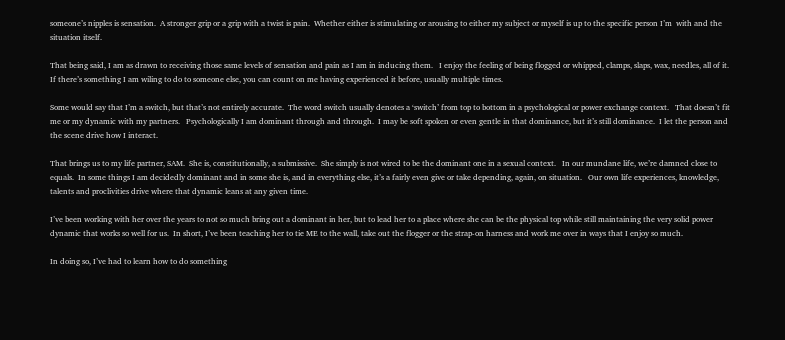someone’s nipples is sensation.  A stronger grip or a grip with a twist is pain.  Whether either is stimulating or arousing to either my subject or myself is up to the specific person I’m  with and the situation itself.

That being said, I am as drawn to receiving those same levels of sensation and pain as I am in inducing them.   I enjoy the feeling of being flogged or whipped, clamps, slaps, wax, needles, all of it.  If there’s something I am wiling to do to someone else, you can count on me having experienced it before, usually multiple times.

Some would say that I’m a switch, but that’s not entirely accurate.  The word switch usually denotes a ‘switch’ from top to bottom in a psychological or power exchange context.   That doesn’t fit me or my dynamic with my partners.   Psychologically I am dominant through and through.  I may be soft spoken or even gentle in that dominance, but it’s still dominance.  I let the person and the scene drive how I interact.

That brings us to my life partner, SAM.  She is, constitutionally, a submissive.  She simply is not wired to be the dominant one in a sexual context.   In our mundane life, we’re damned close to equals.  In some things I am decidedly dominant and in some she is, and in everything else, it’s a fairly even give or take depending, again, on situation.   Our own life experiences, knowledge, talents and proclivities drive where that dynamic leans at any given time.

I’ve been working with her over the years to not so much bring out a dominant in her, but to lead her to a place where she can be the physical top while still maintaining the very solid power dynamic that works so well for us.  In short, I’ve been teaching her to tie ME to the wall, take out the flogger or the strap-on harness and work me over in ways that I enjoy so much.

In doing so, I’ve had to learn how to do something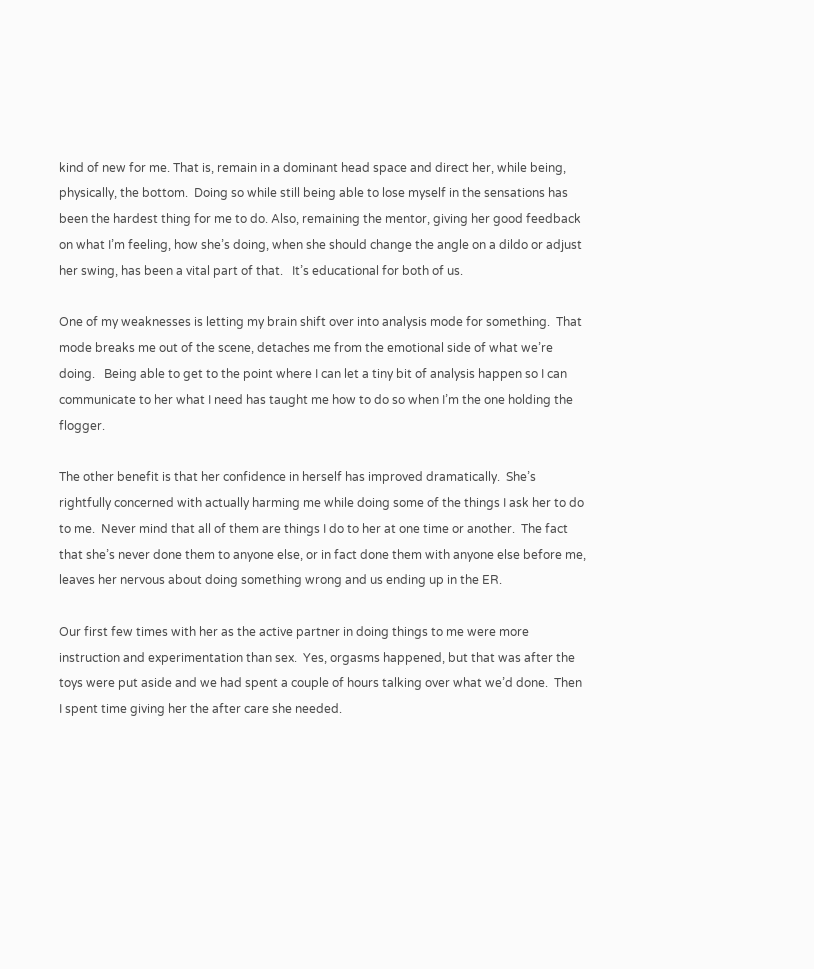kind of new for me. That is, remain in a dominant head space and direct her, while being, physically, the bottom.  Doing so while still being able to lose myself in the sensations has been the hardest thing for me to do. Also, remaining the mentor, giving her good feedback on what I’m feeling, how she’s doing, when she should change the angle on a dildo or adjust her swing, has been a vital part of that.   It’s educational for both of us.

One of my weaknesses is letting my brain shift over into analysis mode for something.  That mode breaks me out of the scene, detaches me from the emotional side of what we’re doing.   Being able to get to the point where I can let a tiny bit of analysis happen so I can communicate to her what I need has taught me how to do so when I’m the one holding the flogger.

The other benefit is that her confidence in herself has improved dramatically.  She’s rightfully concerned with actually harming me while doing some of the things I ask her to do to me.  Never mind that all of them are things I do to her at one time or another.  The fact that she’s never done them to anyone else, or in fact done them with anyone else before me, leaves her nervous about doing something wrong and us ending up in the ER.

Our first few times with her as the active partner in doing things to me were more instruction and experimentation than sex.  Yes, orgasms happened, but that was after the toys were put aside and we had spent a couple of hours talking over what we’d done.  Then I spent time giving her the after care she needed.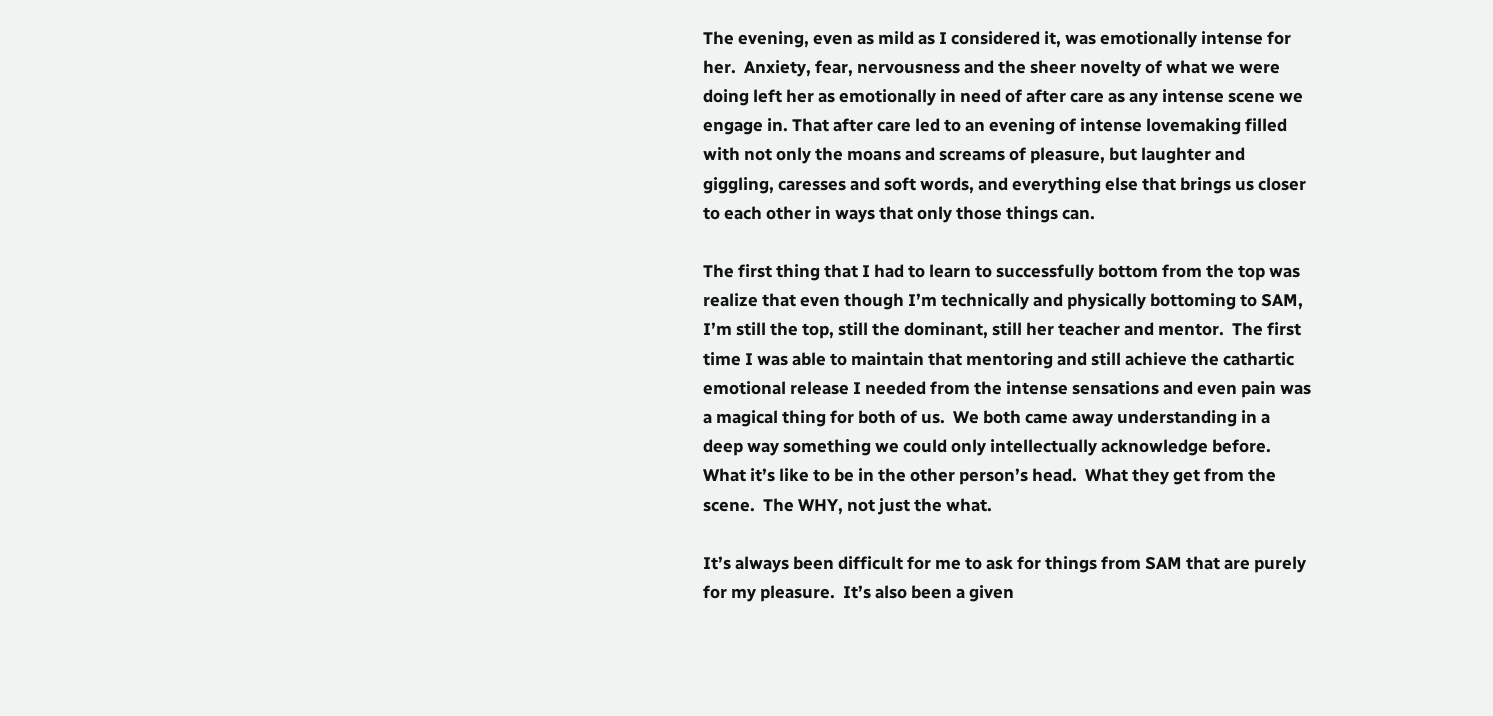The evening, even as mild as I considered it, was emotionally intense for her.  Anxiety, fear, nervousness and the sheer novelty of what we were doing left her as emotionally in need of after care as any intense scene we engage in. That after care led to an evening of intense lovemaking filled with not only the moans and screams of pleasure, but laughter and giggling, caresses and soft words, and everything else that brings us closer to each other in ways that only those things can.

The first thing that I had to learn to successfully bottom from the top was realize that even though I’m technically and physically bottoming to SAM, I’m still the top, still the dominant, still her teacher and mentor.  The first time I was able to maintain that mentoring and still achieve the cathartic emotional release I needed from the intense sensations and even pain was a magical thing for both of us.  We both came away understanding in a deep way something we could only intellectually acknowledge before.  What it’s like to be in the other person’s head.  What they get from the scene.  The WHY, not just the what.

It’s always been difficult for me to ask for things from SAM that are purely for my pleasure.  It’s also been a given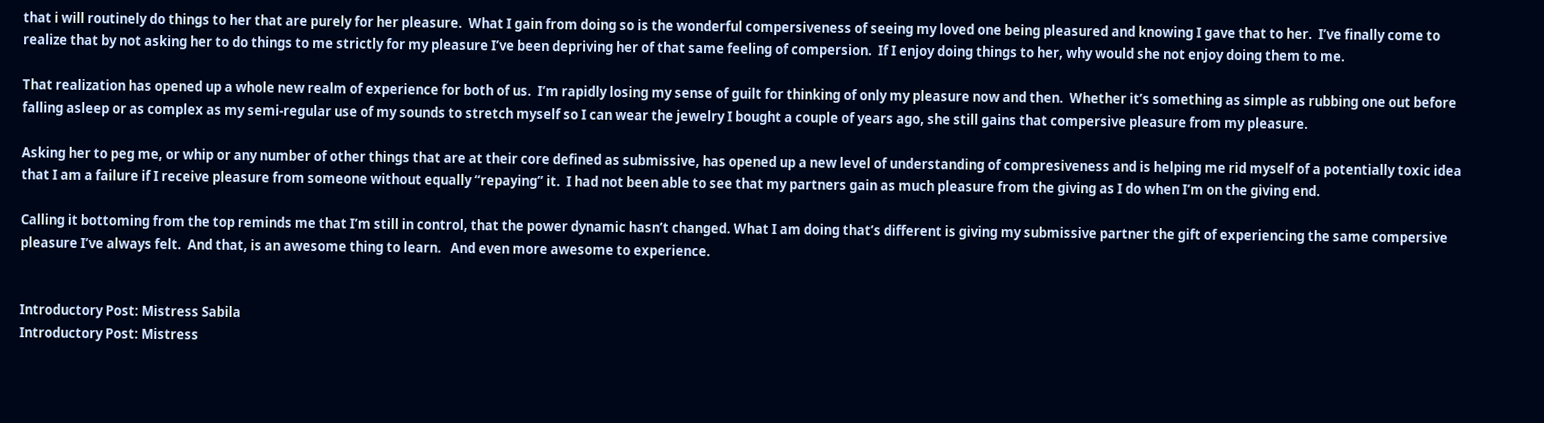that i will routinely do things to her that are purely for her pleasure.  What I gain from doing so is the wonderful compersiveness of seeing my loved one being pleasured and knowing I gave that to her.  I’ve finally come to realize that by not asking her to do things to me strictly for my pleasure I’ve been depriving her of that same feeling of compersion.  If I enjoy doing things to her, why would she not enjoy doing them to me.

That realization has opened up a whole new realm of experience for both of us.  I’m rapidly losing my sense of guilt for thinking of only my pleasure now and then.  Whether it’s something as simple as rubbing one out before falling asleep or as complex as my semi-regular use of my sounds to stretch myself so I can wear the jewelry I bought a couple of years ago, she still gains that compersive pleasure from my pleasure.

Asking her to peg me, or whip or any number of other things that are at their core defined as submissive, has opened up a new level of understanding of compresiveness and is helping me rid myself of a potentially toxic idea that I am a failure if I receive pleasure from someone without equally “repaying” it.  I had not been able to see that my partners gain as much pleasure from the giving as I do when I’m on the giving end.

Calling it bottoming from the top reminds me that I’m still in control, that the power dynamic hasn’t changed. What I am doing that’s different is giving my submissive partner the gift of experiencing the same compersive pleasure I’ve always felt.  And that, is an awesome thing to learn.   And even more awesome to experience.


Introductory Post: Mistress Sabila
Introductory Post: Mistress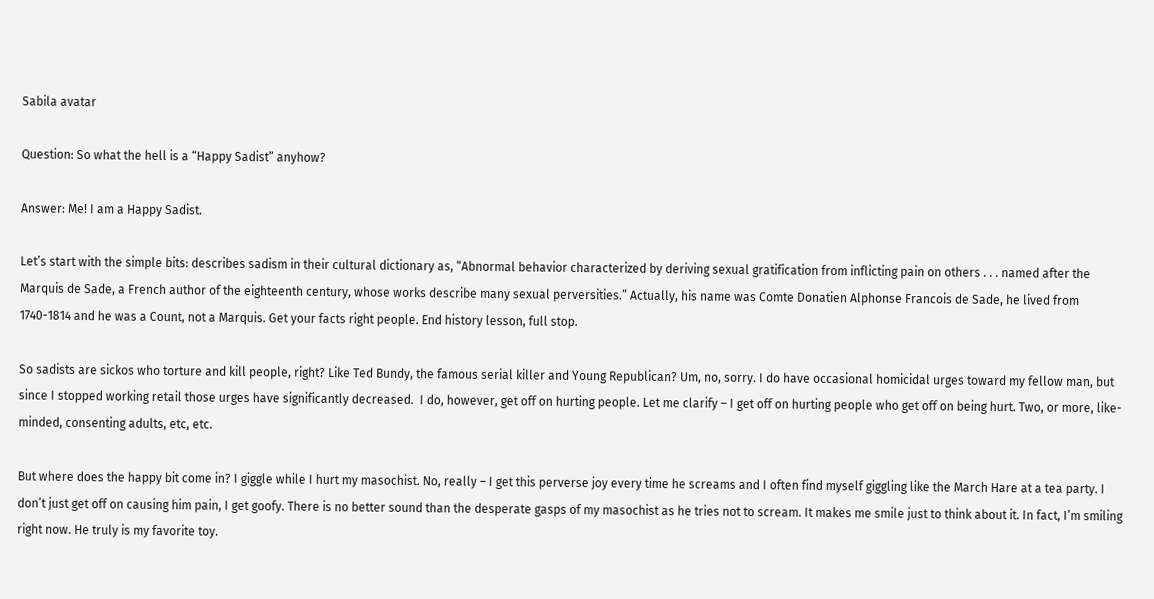Sabila avatar

Question: So what the hell is a “Happy Sadist” anyhow?

Answer: Me! I am a Happy Sadist.

Let’s start with the simple bits: describes sadism in their cultural dictionary as, “Abnormal behavior characterized by deriving sexual gratification from inflicting pain on others . . . named after the Marquis de Sade, a French author of the eighteenth century, whose works describe many sexual perversities.” Actually, his name was Comte Donatien Alphonse Francois de Sade, he lived from 1740-1814 and he was a Count, not a Marquis. Get your facts right people. End history lesson, full stop.

So sadists are sickos who torture and kill people, right? Like Ted Bundy, the famous serial killer and Young Republican? Um, no, sorry. I do have occasional homicidal urges toward my fellow man, but since I stopped working retail those urges have significantly decreased.  I do, however, get off on hurting people. Let me clarify – I get off on hurting people who get off on being hurt. Two, or more, like-minded, consenting adults, etc, etc.

But where does the happy bit come in? I giggle while I hurt my masochist. No, really – I get this perverse joy every time he screams and I often find myself giggling like the March Hare at a tea party. I don’t just get off on causing him pain, I get goofy. There is no better sound than the desperate gasps of my masochist as he tries not to scream. It makes me smile just to think about it. In fact, I’m smiling right now. He truly is my favorite toy.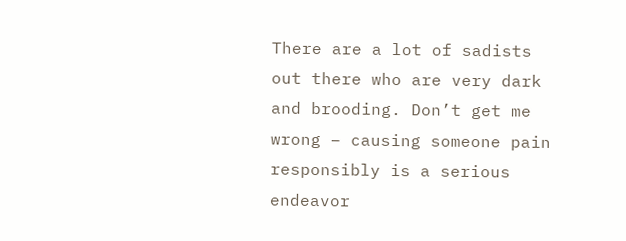There are a lot of sadists out there who are very dark and brooding. Don’t get me wrong – causing someone pain responsibly is a serious endeavor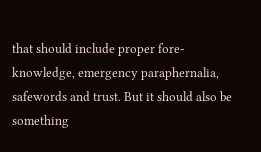that should include proper fore-knowledge, emergency paraphernalia, safewords and trust. But it should also be something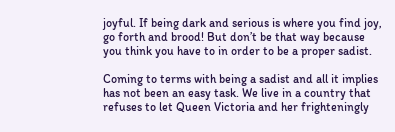joyful. If being dark and serious is where you find joy, go forth and brood! But don’t be that way because you think you have to in order to be a proper sadist.

Coming to terms with being a sadist and all it implies has not been an easy task. We live in a country that refuses to let Queen Victoria and her frighteningly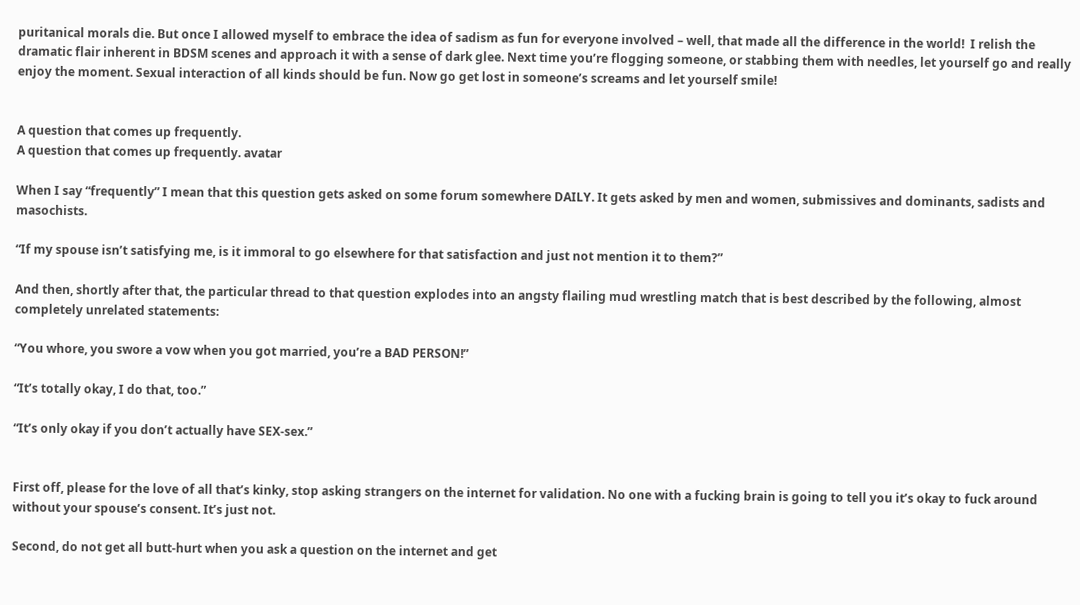puritanical morals die. But once I allowed myself to embrace the idea of sadism as fun for everyone involved – well, that made all the difference in the world!  I relish the dramatic flair inherent in BDSM scenes and approach it with a sense of dark glee. Next time you’re flogging someone, or stabbing them with needles, let yourself go and really enjoy the moment. Sexual interaction of all kinds should be fun. Now go get lost in someone’s screams and let yourself smile!


A question that comes up frequently.
A question that comes up frequently. avatar

When I say “frequently” I mean that this question gets asked on some forum somewhere DAILY. It gets asked by men and women, submissives and dominants, sadists and masochists.

“If my spouse isn’t satisfying me, is it immoral to go elsewhere for that satisfaction and just not mention it to them?”

And then, shortly after that, the particular thread to that question explodes into an angsty flailing mud wrestling match that is best described by the following, almost completely unrelated statements:

“You whore, you swore a vow when you got married, you’re a BAD PERSON!”

“It’s totally okay, I do that, too.”

“It’s only okay if you don’t actually have SEX-sex.”


First off, please for the love of all that’s kinky, stop asking strangers on the internet for validation. No one with a fucking brain is going to tell you it’s okay to fuck around without your spouse’s consent. It’s just not.

Second, do not get all butt-hurt when you ask a question on the internet and get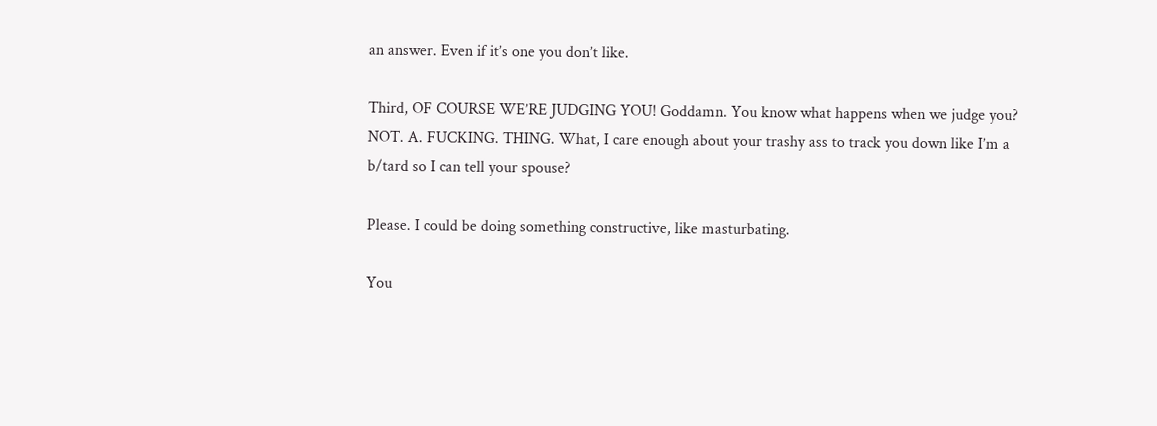an answer. Even if it’s one you don’t like.

Third, OF COURSE WE’RE JUDGING YOU! Goddamn. You know what happens when we judge you? NOT. A. FUCKING. THING. What, I care enough about your trashy ass to track you down like I’m a b/tard so I can tell your spouse?

Please. I could be doing something constructive, like masturbating.

You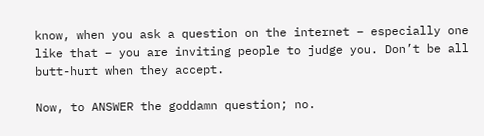know, when you ask a question on the internet – especially one like that – you are inviting people to judge you. Don’t be all butt-hurt when they accept.

Now, to ANSWER the goddamn question; no.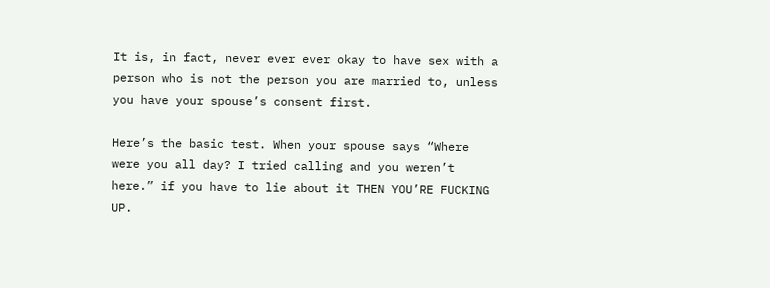It is, in fact, never ever ever okay to have sex with a person who is not the person you are married to, unless you have your spouse’s consent first.

Here’s the basic test. When your spouse says “Where were you all day? I tried calling and you weren’t here.” if you have to lie about it THEN YOU’RE FUCKING UP.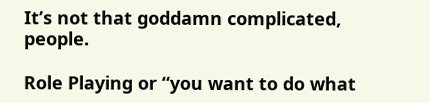It’s not that goddamn complicated, people.

Role Playing or “you want to do what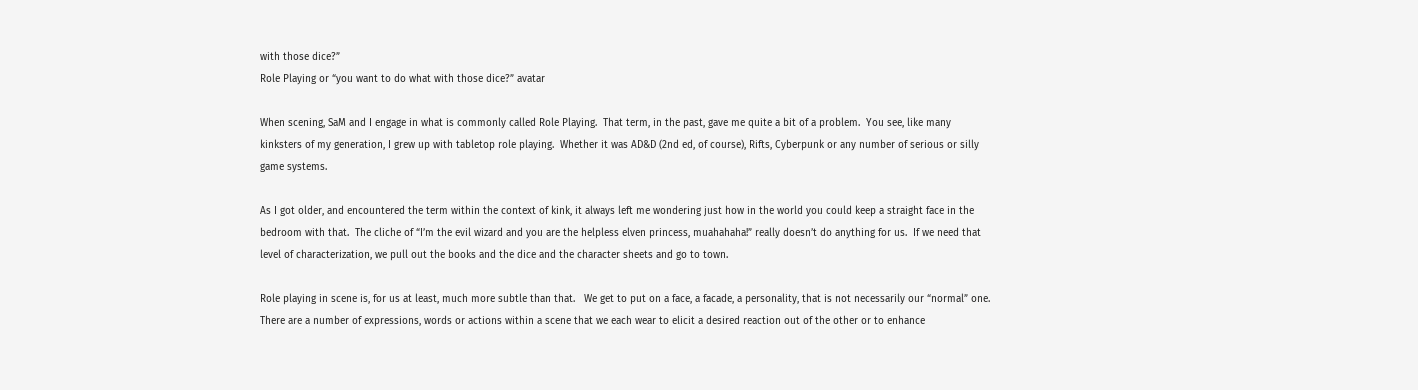with those dice?”
Role Playing or “you want to do what with those dice?” avatar

When scening, SaM and I engage in what is commonly called Role Playing.  That term, in the past, gave me quite a bit of a problem.  You see, like many kinksters of my generation, I grew up with tabletop role playing.  Whether it was AD&D (2nd ed, of course), Rifts, Cyberpunk or any number of serious or silly game systems.

As I got older, and encountered the term within the context of kink, it always left me wondering just how in the world you could keep a straight face in the bedroom with that.  The cliche of “I’m the evil wizard and you are the helpless elven princess, muahahaha!” really doesn’t do anything for us.  If we need that level of characterization, we pull out the books and the dice and the character sheets and go to town.

Role playing in scene is, for us at least, much more subtle than that.   We get to put on a face, a facade, a personality, that is not necessarily our “normal” one.   There are a number of expressions, words or actions within a scene that we each wear to elicit a desired reaction out of the other or to enhance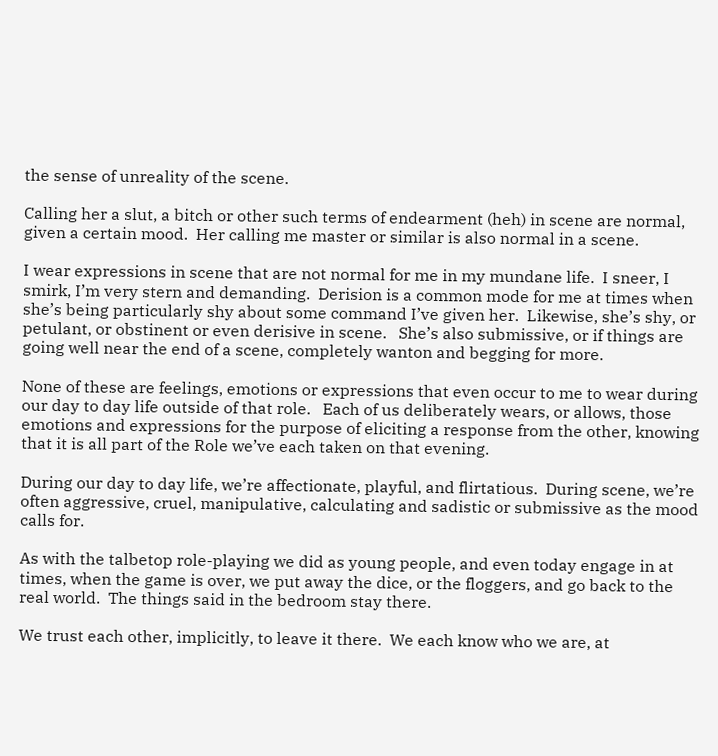the sense of unreality of the scene.

Calling her a slut, a bitch or other such terms of endearment (heh) in scene are normal, given a certain mood.  Her calling me master or similar is also normal in a scene.

I wear expressions in scene that are not normal for me in my mundane life.  I sneer, I smirk, I’m very stern and demanding.  Derision is a common mode for me at times when she’s being particularly shy about some command I’ve given her.  Likewise, she’s shy, or petulant, or obstinent or even derisive in scene.   She’s also submissive, or if things are going well near the end of a scene, completely wanton and begging for more.

None of these are feelings, emotions or expressions that even occur to me to wear during our day to day life outside of that role.   Each of us deliberately wears, or allows, those emotions and expressions for the purpose of eliciting a response from the other, knowing that it is all part of the Role we’ve each taken on that evening.

During our day to day life, we’re affectionate, playful, and flirtatious.  During scene, we’re often aggressive, cruel, manipulative, calculating and sadistic or submissive as the mood calls for.

As with the talbetop role-playing we did as young people, and even today engage in at times, when the game is over, we put away the dice, or the floggers, and go back to the real world.  The things said in the bedroom stay there.

We trust each other, implicitly, to leave it there.  We each know who we are, at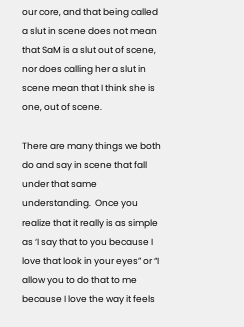our core, and that being called a slut in scene does not mean that SaM is a slut out of scene, nor does calling her a slut in scene mean that I think she is one, out of scene.

There are many things we both do and say in scene that fall under that same understanding.  Once you realize that it really is as simple as ‘I say that to you because I love that look in your eyes” or “I allow you to do that to me because I love the way it feels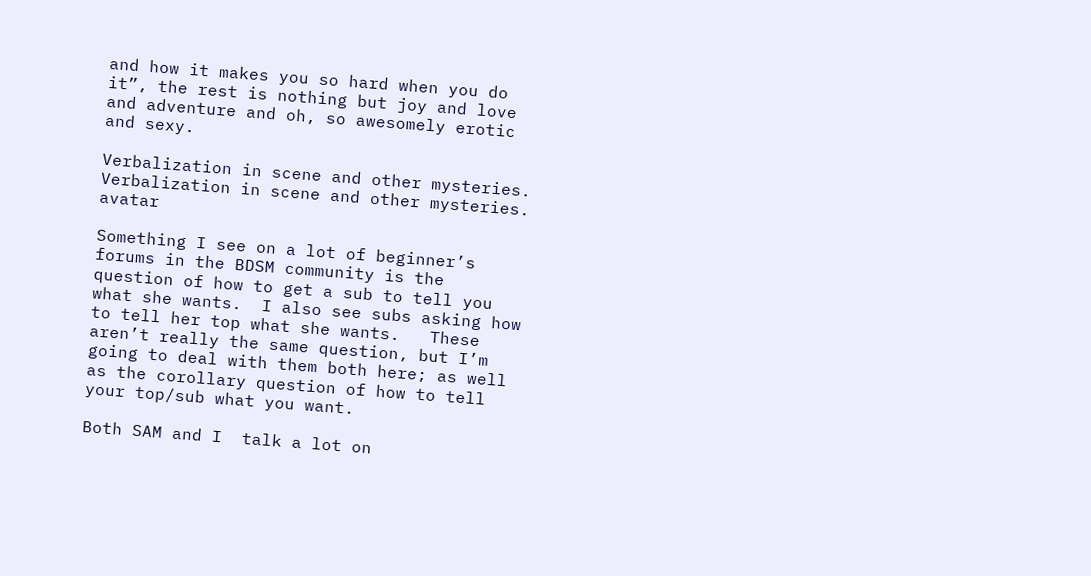and how it makes you so hard when you do it”, the rest is nothing but joy and love and adventure and oh, so awesomely erotic and sexy.

Verbalization in scene and other mysteries.
Verbalization in scene and other mysteries. avatar

Something I see on a lot of beginner’s forums in the BDSM community is the question of how to get a sub to tell you what she wants.  I also see subs asking how to tell her top what she wants.   These aren’t really the same question, but I’m going to deal with them both here; as well as the corollary question of how to tell your top/sub what you want.

Both SAM and I  talk a lot on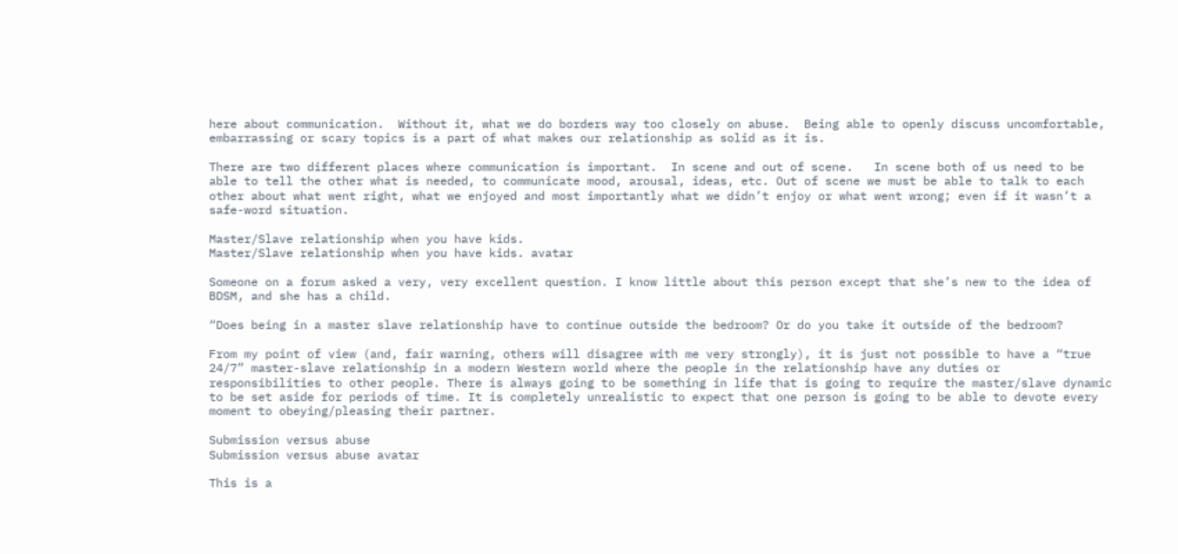here about communication.  Without it, what we do borders way too closely on abuse.  Being able to openly discuss uncomfortable, embarrassing or scary topics is a part of what makes our relationship as solid as it is.

There are two different places where communication is important.  In scene and out of scene.   In scene both of us need to be able to tell the other what is needed, to communicate mood, arousal, ideas, etc. Out of scene we must be able to talk to each other about what went right, what we enjoyed and most importantly what we didn’t enjoy or what went wrong; even if it wasn’t a safe-word situation.

Master/Slave relationship when you have kids.
Master/Slave relationship when you have kids. avatar

Someone on a forum asked a very, very excellent question. I know little about this person except that she’s new to the idea of BDSM, and she has a child.

“Does being in a master slave relationship have to continue outside the bedroom? Or do you take it outside of the bedroom?

From my point of view (and, fair warning, others will disagree with me very strongly), it is just not possible to have a “true 24/7” master-slave relationship in a modern Western world where the people in the relationship have any duties or responsibilities to other people. There is always going to be something in life that is going to require the master/slave dynamic to be set aside for periods of time. It is completely unrealistic to expect that one person is going to be able to devote every moment to obeying/pleasing their partner.

Submission versus abuse
Submission versus abuse avatar

This is a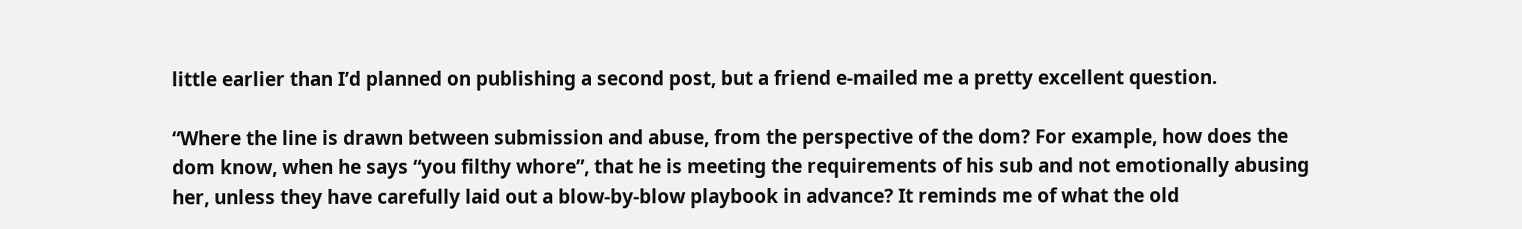little earlier than I’d planned on publishing a second post, but a friend e-mailed me a pretty excellent question.

“Where the line is drawn between submission and abuse, from the perspective of the dom? For example, how does the dom know, when he says “you filthy whore”, that he is meeting the requirements of his sub and not emotionally abusing her, unless they have carefully laid out a blow-by-blow playbook in advance? It reminds me of what the old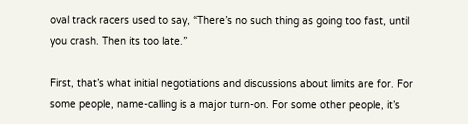oval track racers used to say, “There’s no such thing as going too fast, until you crash. Then its too late.”

First, that’s what initial negotiations and discussions about limits are for. For some people, name-calling is a major turn-on. For some other people, it’s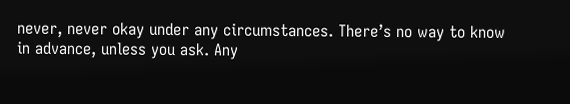never, never okay under any circumstances. There’s no way to know in advance, unless you ask. Any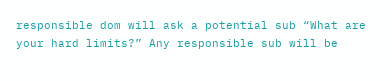responsible dom will ask a potential sub “What are your hard limits?” Any responsible sub will be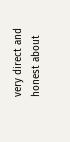very direct and honest about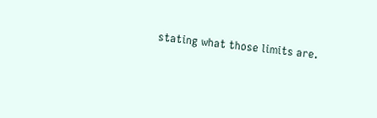stating what those limits are.